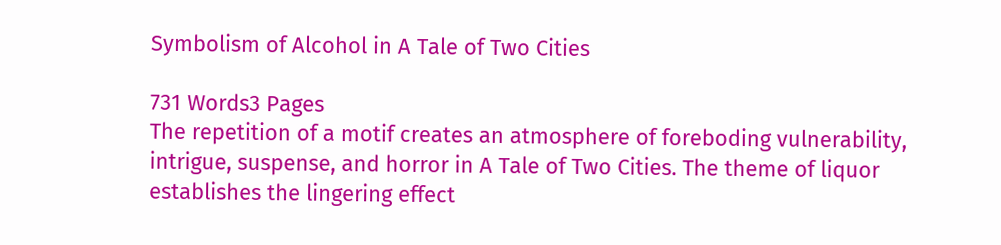Symbolism of Alcohol in A Tale of Two Cities

731 Words3 Pages
The repetition of a motif creates an atmosphere of foreboding vulnerability, intrigue, suspense, and horror in A Tale of Two Cities. The theme of liquor establishes the lingering effect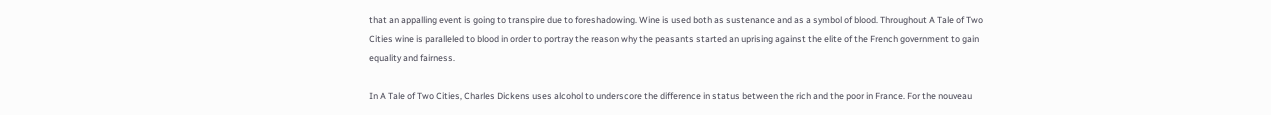that an appalling event is going to transpire due to foreshadowing. Wine is used both as sustenance and as a symbol of blood. Throughout A Tale of Two Cities wine is paralleled to blood in order to portray the reason why the peasants started an uprising against the elite of the French government to gain equality and fairness.

In A Tale of Two Cities, Charles Dickens uses alcohol to underscore the difference in status between the rich and the poor in France. For the nouveau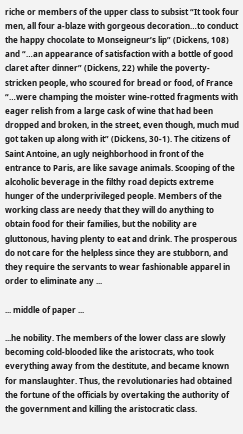riche or members of the upper class to subsist “It took four men, all four a-blaze with gorgeous decoration…to conduct the happy chocolate to Monseigneur’s lip” (Dickens, 108) and “…an appearance of satisfaction with a bottle of good claret after dinner” (Dickens, 22) while the poverty-stricken people, who scoured for bread or food, of France “…were champing the moister wine-rotted fragments with eager relish from a large cask of wine that had been dropped and broken, in the street, even though, much mud got taken up along with it” (Dickens, 30-1). The citizens of Saint Antoine, an ugly neighborhood in front of the entrance to Paris, are like savage animals. Scooping of the alcoholic beverage in the filthy road depicts extreme hunger of the underprivileged people. Members of the working class are needy that they will do anything to obtain food for their families, but the nobility are gluttonous, having plenty to eat and drink. The prosperous do not care for the helpless since they are stubborn, and they require the servants to wear fashionable apparel in order to eliminate any ...

... middle of paper ...

...he nobility. The members of the lower class are slowly becoming cold-blooded like the aristocrats, who took everything away from the destitute, and became known for manslaughter. Thus, the revolutionaries had obtained the fortune of the officials by overtaking the authority of the government and killing the aristocratic class.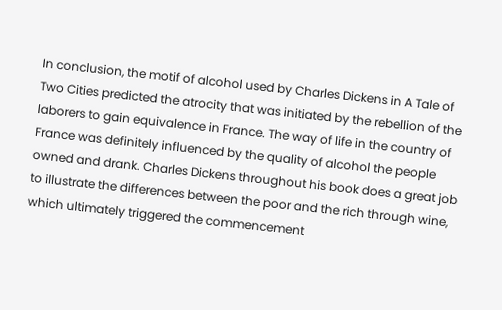In conclusion, the motif of alcohol used by Charles Dickens in A Tale of Two Cities predicted the atrocity that was initiated by the rebellion of the laborers to gain equivalence in France. The way of life in the country of France was definitely influenced by the quality of alcohol the people owned and drank. Charles Dickens throughout his book does a great job to illustrate the differences between the poor and the rich through wine, which ultimately triggered the commencement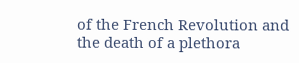of the French Revolution and the death of a plethora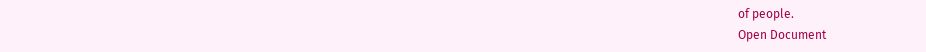of people.
Open Document